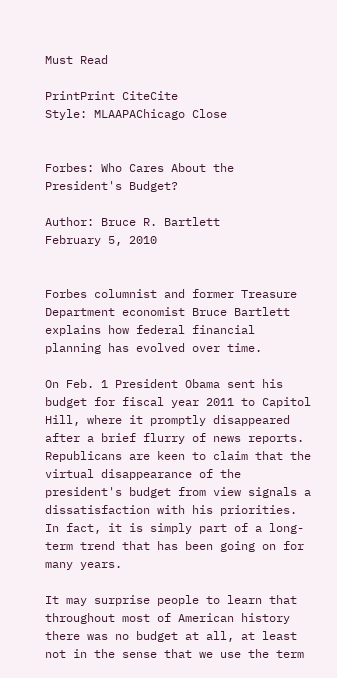Must Read

PrintPrint CiteCite
Style: MLAAPAChicago Close


Forbes: Who Cares About the President's Budget?

Author: Bruce R. Bartlett
February 5, 2010


Forbes columnist and former Treasure Department economist Bruce Bartlett explains how federal financial planning has evolved over time.

On Feb. 1 President Obama sent his budget for fiscal year 2011 to Capitol Hill, where it promptly disappeared after a brief flurry of news reports. Republicans are keen to claim that the virtual disappearance of the president's budget from view signals a dissatisfaction with his priorities. In fact, it is simply part of a long-term trend that has been going on for many years.

It may surprise people to learn that throughout most of American history there was no budget at all, at least not in the sense that we use the term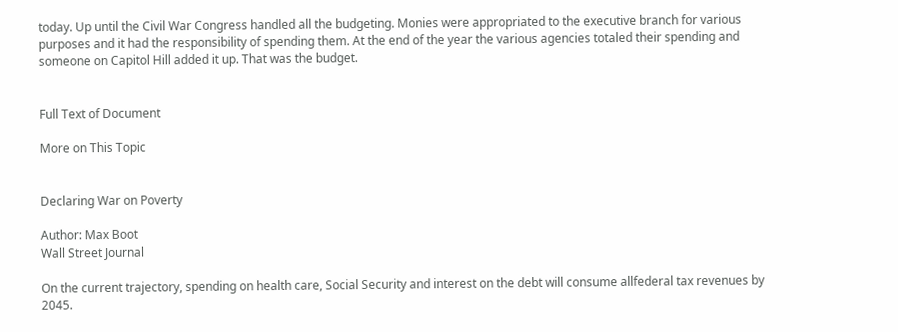today. Up until the Civil War Congress handled all the budgeting. Monies were appropriated to the executive branch for various purposes and it had the responsibility of spending them. At the end of the year the various agencies totaled their spending and someone on Capitol Hill added it up. That was the budget.


Full Text of Document

More on This Topic


Declaring War on Poverty

Author: Max Boot
Wall Street Journal

On the current trajectory, spending on health care, Social Security and interest on the debt will consume allfederal tax revenues by 2045.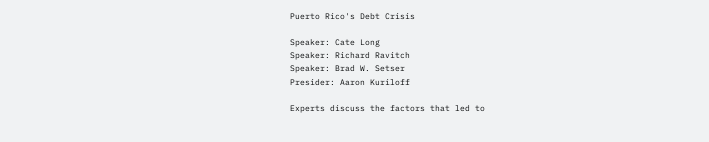Puerto Rico's Debt Crisis

Speaker: Cate Long
Speaker: Richard Ravitch
Speaker: Brad W. Setser
Presider: Aaron Kuriloff

Experts discuss the factors that led to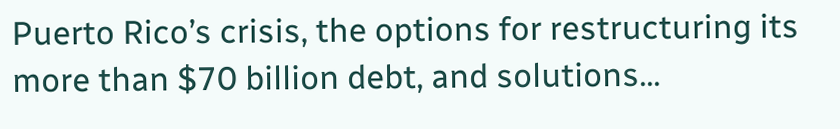Puerto Rico’s crisis, the options for restructuring its more than $70 billion debt, and solutions...